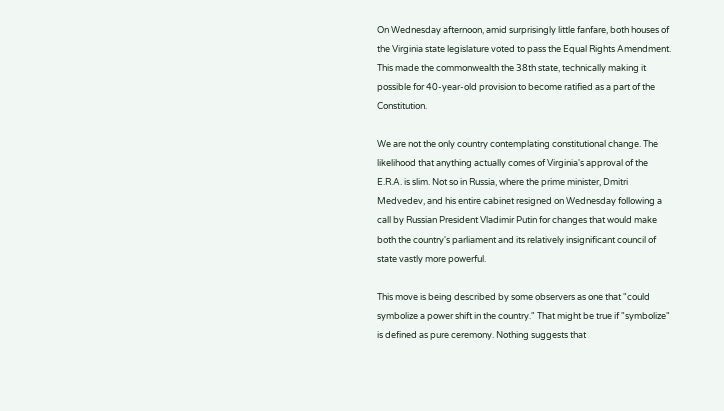On Wednesday afternoon, amid surprisingly little fanfare, both houses of the Virginia state legislature voted to pass the Equal Rights Amendment. This made the commonwealth the 38th state, technically making it possible for 40-year-old provision to become ratified as a part of the Constitution.

We are not the only country contemplating constitutional change. The likelihood that anything actually comes of Virginia's approval of the E.R.A. is slim. Not so in Russia, where the prime minister, Dmitri Medvedev, and his entire cabinet resigned on Wednesday following a call by Russian President Vladimir Putin for changes that would make both the country's parliament and its relatively insignificant council of state vastly more powerful.

This move is being described by some observers as one that "could symbolize a power shift in the country." That might be true if "symbolize" is defined as pure ceremony. Nothing suggests that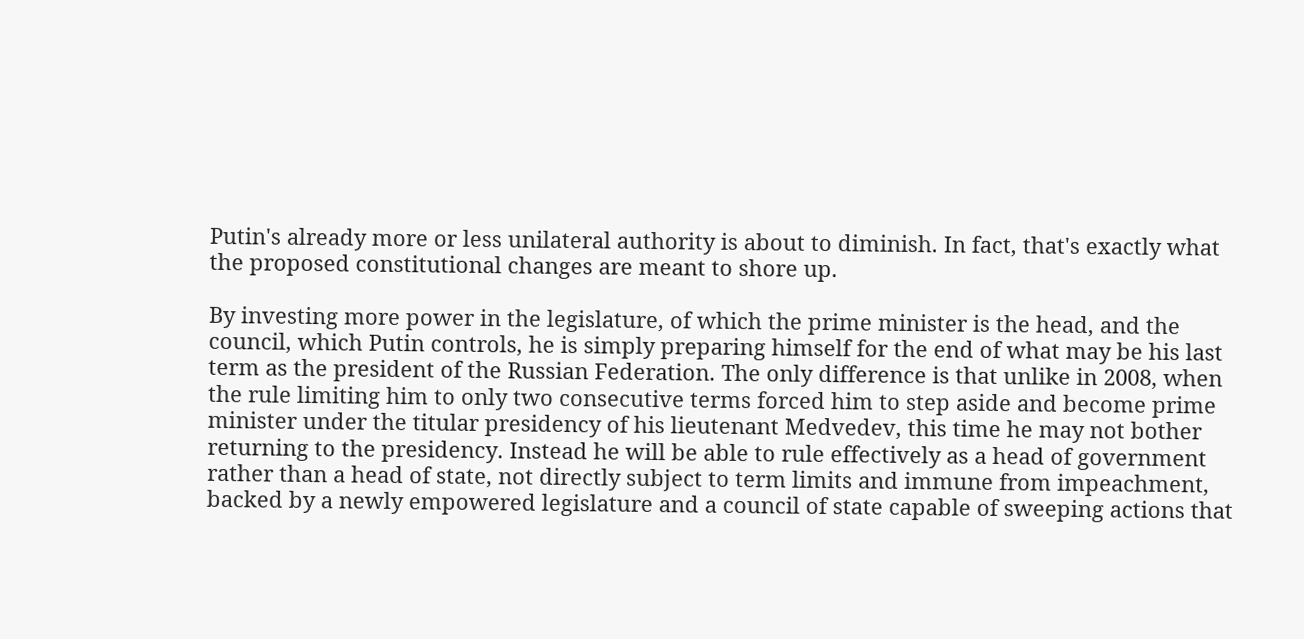Putin's already more or less unilateral authority is about to diminish. In fact, that's exactly what the proposed constitutional changes are meant to shore up.

By investing more power in the legislature, of which the prime minister is the head, and the council, which Putin controls, he is simply preparing himself for the end of what may be his last term as the president of the Russian Federation. The only difference is that unlike in 2008, when the rule limiting him to only two consecutive terms forced him to step aside and become prime minister under the titular presidency of his lieutenant Medvedev, this time he may not bother returning to the presidency. Instead he will be able to rule effectively as a head of government rather than a head of state, not directly subject to term limits and immune from impeachment, backed by a newly empowered legislature and a council of state capable of sweeping actions that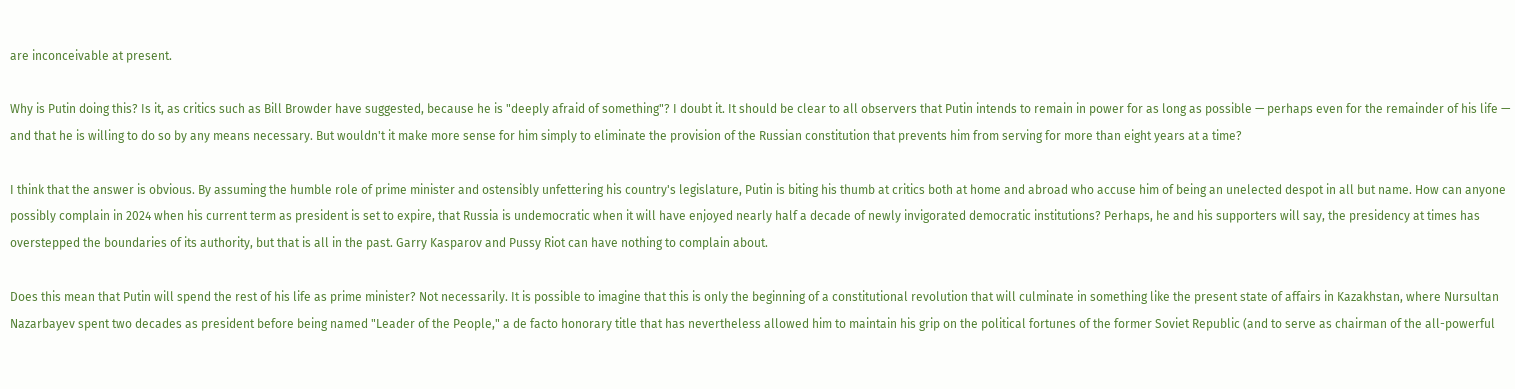are inconceivable at present.

Why is Putin doing this? Is it, as critics such as Bill Browder have suggested, because he is "deeply afraid of something"? I doubt it. It should be clear to all observers that Putin intends to remain in power for as long as possible — perhaps even for the remainder of his life — and that he is willing to do so by any means necessary. But wouldn't it make more sense for him simply to eliminate the provision of the Russian constitution that prevents him from serving for more than eight years at a time?

I think that the answer is obvious. By assuming the humble role of prime minister and ostensibly unfettering his country's legislature, Putin is biting his thumb at critics both at home and abroad who accuse him of being an unelected despot in all but name. How can anyone possibly complain in 2024 when his current term as president is set to expire, that Russia is undemocratic when it will have enjoyed nearly half a decade of newly invigorated democratic institutions? Perhaps, he and his supporters will say, the presidency at times has overstepped the boundaries of its authority, but that is all in the past. Garry Kasparov and Pussy Riot can have nothing to complain about.

Does this mean that Putin will spend the rest of his life as prime minister? Not necessarily. It is possible to imagine that this is only the beginning of a constitutional revolution that will culminate in something like the present state of affairs in Kazakhstan, where Nursultan Nazarbayev spent two decades as president before being named "Leader of the People," a de facto honorary title that has nevertheless allowed him to maintain his grip on the political fortunes of the former Soviet Republic (and to serve as chairman of the all-powerful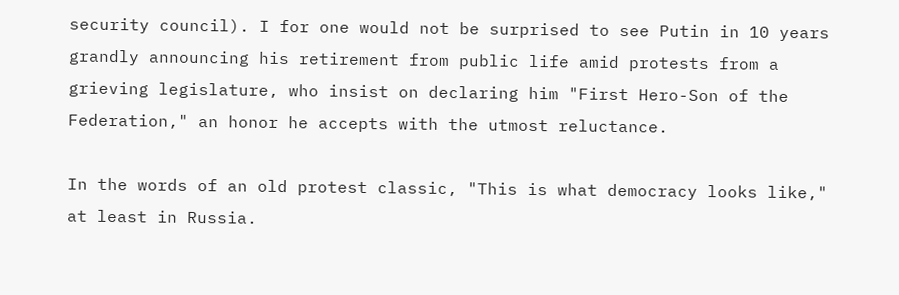security council). I for one would not be surprised to see Putin in 10 years grandly announcing his retirement from public life amid protests from a grieving legislature, who insist on declaring him "First Hero-Son of the Federation," an honor he accepts with the utmost reluctance.

In the words of an old protest classic, "This is what democracy looks like," at least in Russia.